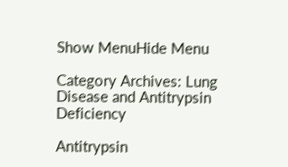Show MenuHide Menu

Category Archives: Lung Disease and Antitrypsin Deficiency

Antitrypsin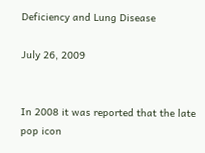Deficiency and Lung Disease

July 26, 2009


In 2008 it was reported that the late pop icon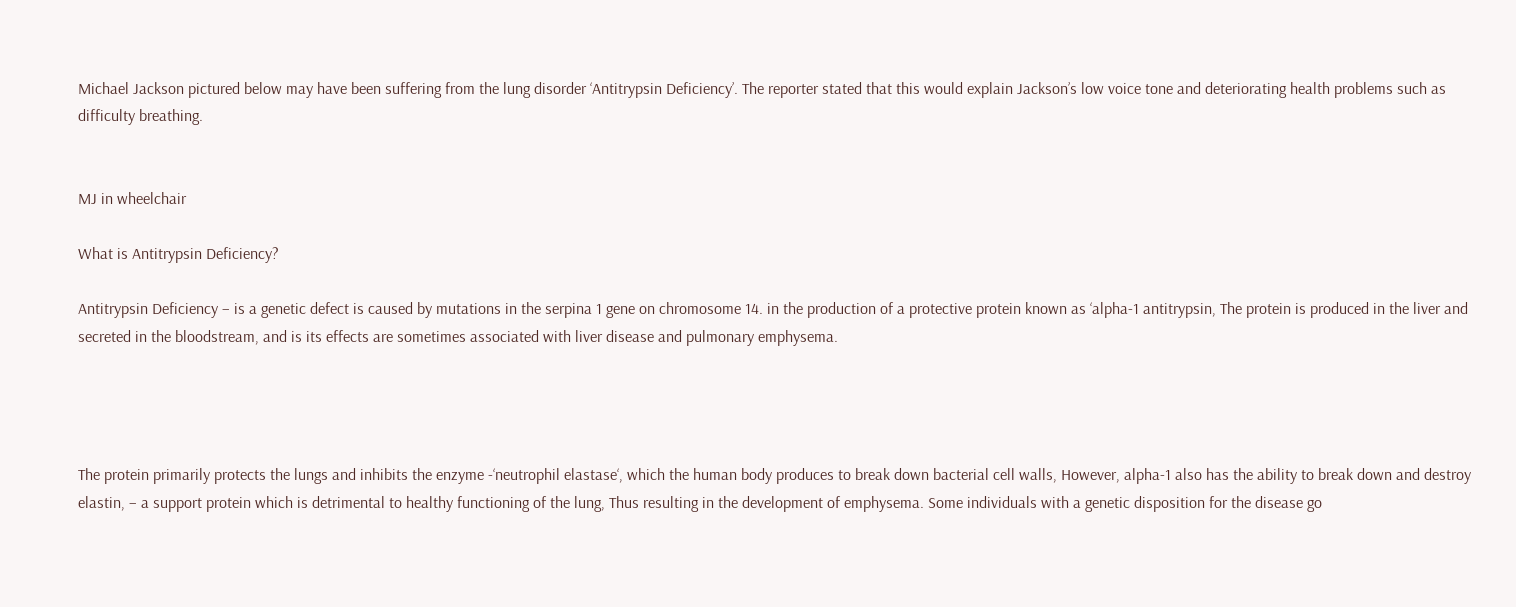Michael Jackson pictured below may have been suffering from the lung disorder ‘Antitrypsin Deficiency’. The reporter stated that this would explain Jackson’s low voice tone and deteriorating health problems such as difficulty breathing.


MJ in wheelchair

What is Antitrypsin Deficiency?

Antitrypsin Deficiency – is a genetic defect is caused by mutations in the serpina 1 gene on chromosome 14. in the production of a protective protein known as ‘alpha-1 antitrypsin, The protein is produced in the liver and secreted in the bloodstream, and is its effects are sometimes associated with liver disease and pulmonary emphysema.




The protein primarily protects the lungs and inhibits the enzyme -‘neutrophil elastase‘, which the human body produces to break down bacterial cell walls, However, alpha-1 also has the ability to break down and destroy elastin, – a support protein which is detrimental to healthy functioning of the lung, Thus resulting in the development of emphysema. Some individuals with a genetic disposition for the disease go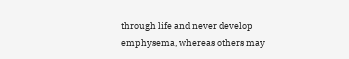through life and never develop emphysema, whereas others may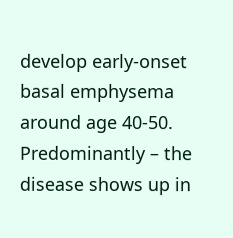develop early-onset basal emphysema around age 40-50. Predominantly – the disease shows up in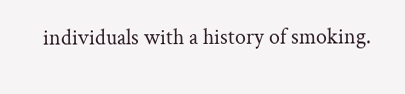individuals with a history of smoking.